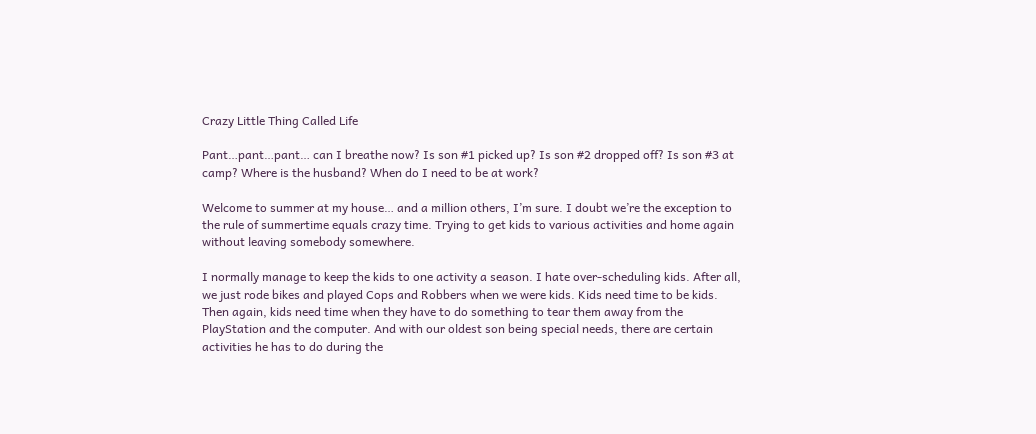Crazy Little Thing Called Life

Pant…pant…pant… can I breathe now? Is son #1 picked up? Is son #2 dropped off? Is son #3 at camp? Where is the husband? When do I need to be at work?

Welcome to summer at my house… and a million others, I’m sure. I doubt we’re the exception to the rule of summertime equals crazy time. Trying to get kids to various activities and home again without leaving somebody somewhere.

I normally manage to keep the kids to one activity a season. I hate over-scheduling kids. After all, we just rode bikes and played Cops and Robbers when we were kids. Kids need time to be kids. Then again, kids need time when they have to do something to tear them away from the PlayStation and the computer. And with our oldest son being special needs, there are certain activities he has to do during the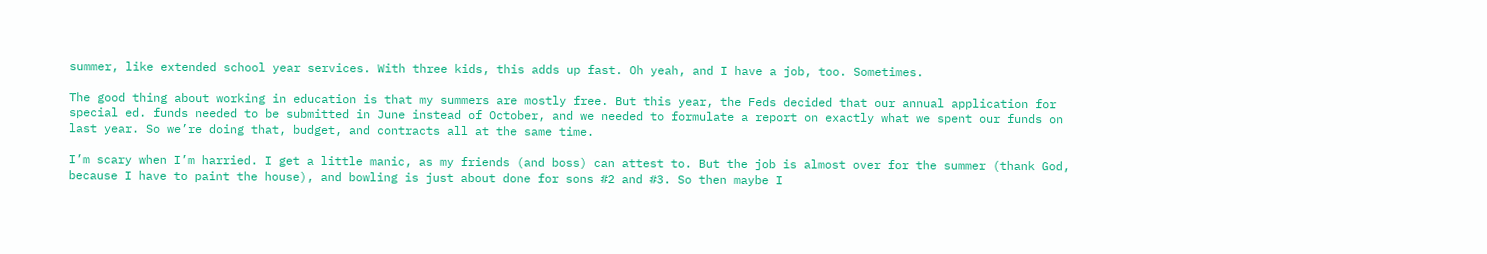summer, like extended school year services. With three kids, this adds up fast. Oh yeah, and I have a job, too. Sometimes.

The good thing about working in education is that my summers are mostly free. But this year, the Feds decided that our annual application for special ed. funds needed to be submitted in June instead of October, and we needed to formulate a report on exactly what we spent our funds on last year. So we’re doing that, budget, and contracts all at the same time.

I’m scary when I’m harried. I get a little manic, as my friends (and boss) can attest to. But the job is almost over for the summer (thank God, because I have to paint the house), and bowling is just about done for sons #2 and #3. So then maybe I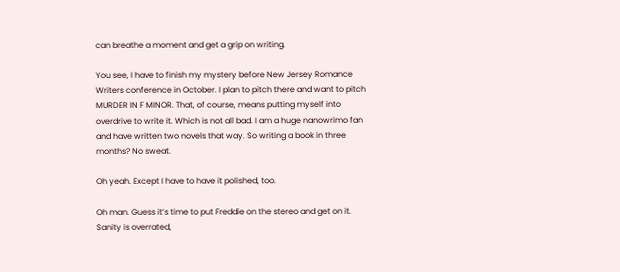can breathe a moment and get a grip on writing.

You see, I have to finish my mystery before New Jersey Romance Writers conference in October. I plan to pitch there and want to pitch MURDER IN F MINOR. That, of course, means putting myself into overdrive to write it. Which is not all bad. I am a huge nanowrimo fan and have written two novels that way. So writing a book in three months? No sweat.

Oh yeah. Except I have to have it polished, too.

Oh man. Guess it’s time to put Freddie on the stereo and get on it. Sanity is overrated,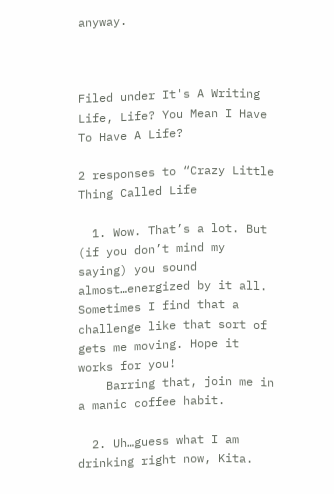anyway.



Filed under It's A Writing Life, Life? You Mean I Have To Have A Life?

2 responses to “Crazy Little Thing Called Life

  1. Wow. That’s a lot. But (if you don’t mind my saying) you sound almost…energized by it all. Sometimes I find that a challenge like that sort of gets me moving. Hope it works for you!
    Barring that, join me in a manic coffee habit.

  2. Uh…guess what I am drinking right now, Kita.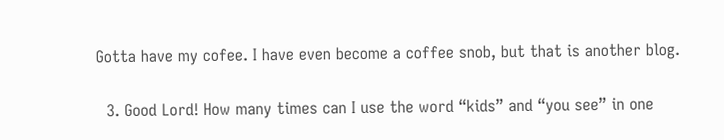Gotta have my cofee. I have even become a coffee snob, but that is another blog.

  3. Good Lord! How many times can I use the word “kids” and “you see” in one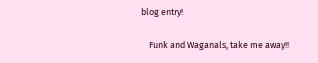blog entry!

    Funk and Waganals, take me away!!